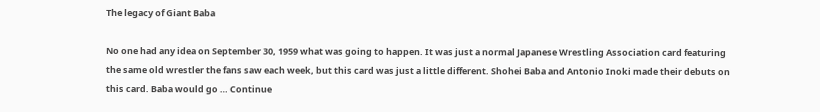The legacy of Giant Baba

No one had any idea on September 30, 1959 what was going to happen. It was just a normal Japanese Wrestling Association card featuring the same old wrestler the fans saw each week, but this card was just a little different. Shohei Baba and Antonio Inoki made their debuts on this card. Baba would go … Continue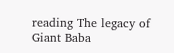reading The legacy of Giant Baba